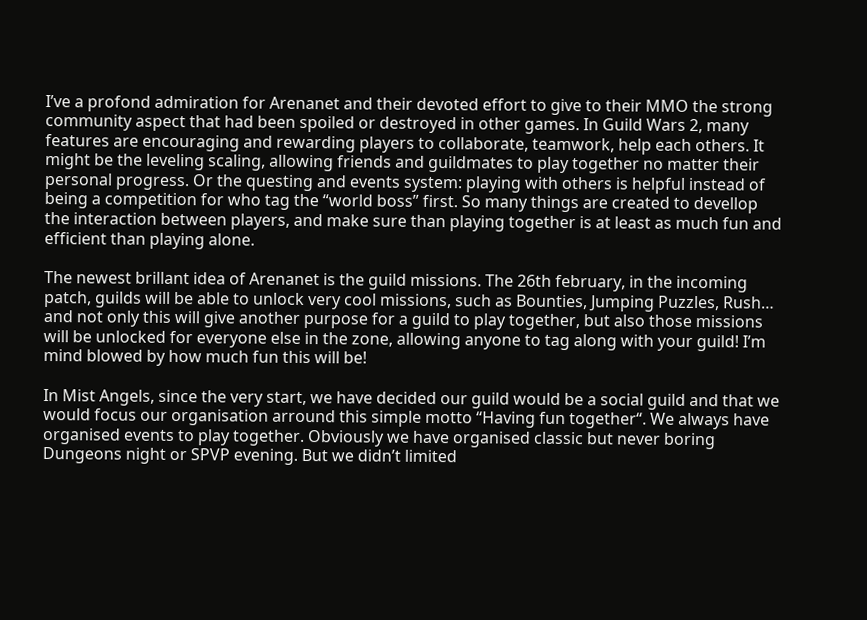I’ve a profond admiration for Arenanet and their devoted effort to give to their MMO the strong community aspect that had been spoiled or destroyed in other games. In Guild Wars 2, many features are encouraging and rewarding players to collaborate, teamwork, help each others. It might be the leveling scaling, allowing friends and guildmates to play together no matter their personal progress. Or the questing and events system: playing with others is helpful instead of being a competition for who tag the “world boss” first. So many things are created to devellop the interaction between players, and make sure than playing together is at least as much fun and efficient than playing alone.

The newest brillant idea of Arenanet is the guild missions. The 26th february, in the incoming patch, guilds will be able to unlock very cool missions, such as Bounties, Jumping Puzzles, Rush… and not only this will give another purpose for a guild to play together, but also those missions will be unlocked for everyone else in the zone, allowing anyone to tag along with your guild! I’m mind blowed by how much fun this will be!

In Mist Angels, since the very start, we have decided our guild would be a social guild and that we would focus our organisation arround this simple motto “Having fun together“. We always have organised events to play together. Obviously we have organised classic but never boring Dungeons night or SPVP evening. But we didn’t limited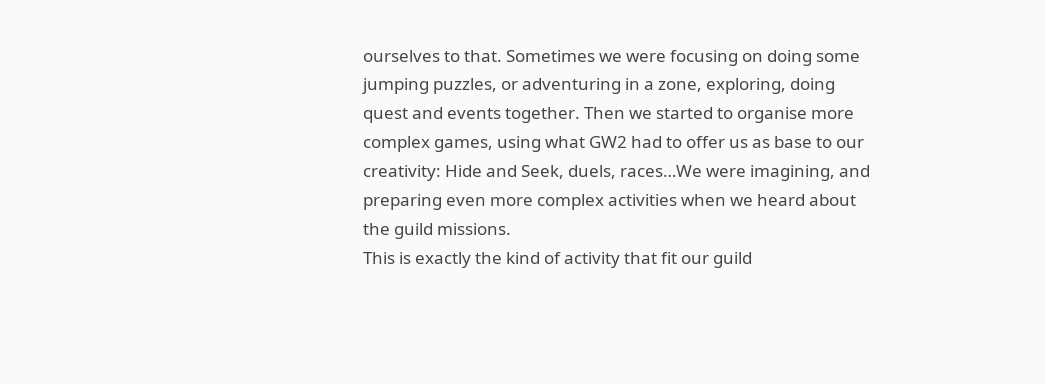ourselves to that. Sometimes we were focusing on doing some jumping puzzles, or adventuring in a zone, exploring, doing quest and events together. Then we started to organise more complex games, using what GW2 had to offer us as base to our creativity: Hide and Seek, duels, races…We were imagining, and preparing even more complex activities when we heard about the guild missions.
This is exactly the kind of activity that fit our guild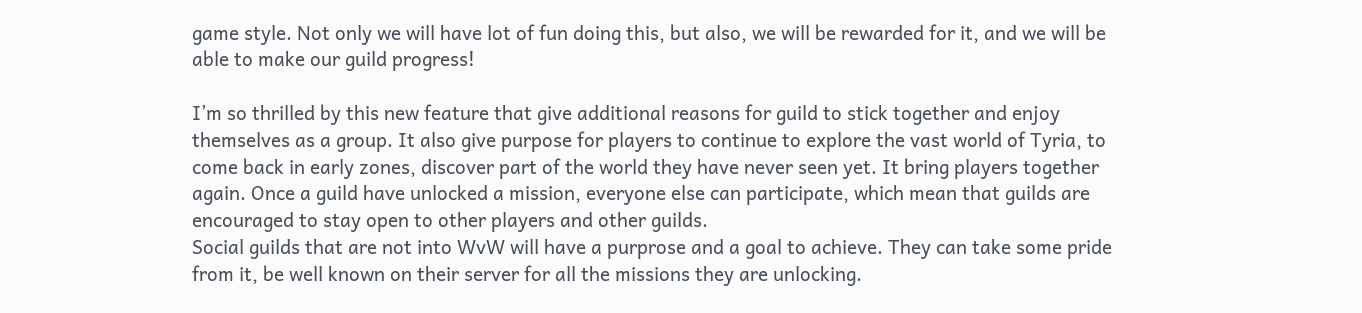game style. Not only we will have lot of fun doing this, but also, we will be rewarded for it, and we will be able to make our guild progress!

I’m so thrilled by this new feature that give additional reasons for guild to stick together and enjoy themselves as a group. It also give purpose for players to continue to explore the vast world of Tyria, to come back in early zones, discover part of the world they have never seen yet. It bring players together again. Once a guild have unlocked a mission, everyone else can participate, which mean that guilds are encouraged to stay open to other players and other guilds.
Social guilds that are not into WvW will have a purprose and a goal to achieve. They can take some pride from it, be well known on their server for all the missions they are unlocking.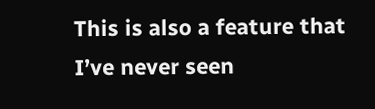This is also a feature that I’ve never seen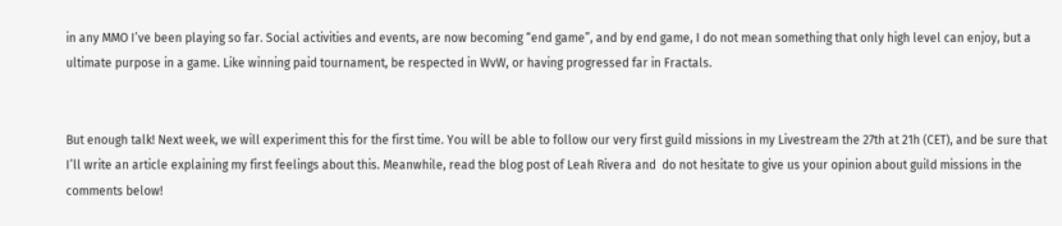in any MMO I’ve been playing so far. Social activities and events, are now becoming “end game”, and by end game, I do not mean something that only high level can enjoy, but a ultimate purpose in a game. Like winning paid tournament, be respected in WvW, or having progressed far in Fractals.


But enough talk! Next week, we will experiment this for the first time. You will be able to follow our very first guild missions in my Livestream the 27th at 21h (CET), and be sure that I’ll write an article explaining my first feelings about this. Meanwhile, read the blog post of Leah Rivera and  do not hesitate to give us your opinion about guild missions in the comments below!